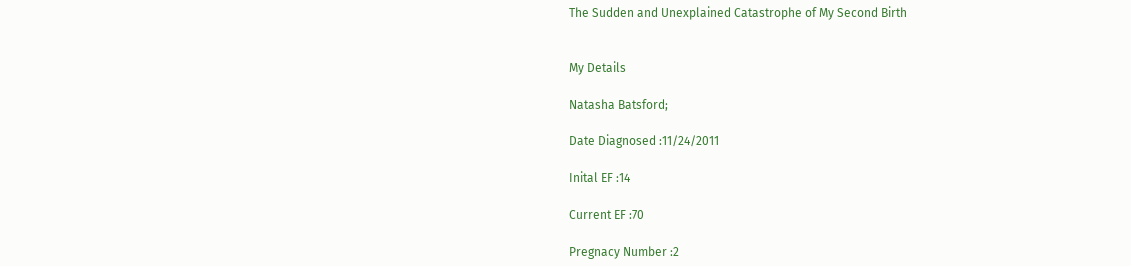The Sudden and Unexplained Catastrophe of My Second Birth


My Details

Natasha Batsford;

Date Diagnosed :11/24/2011

Inital EF :14

Current EF :70

Pregnacy Number :2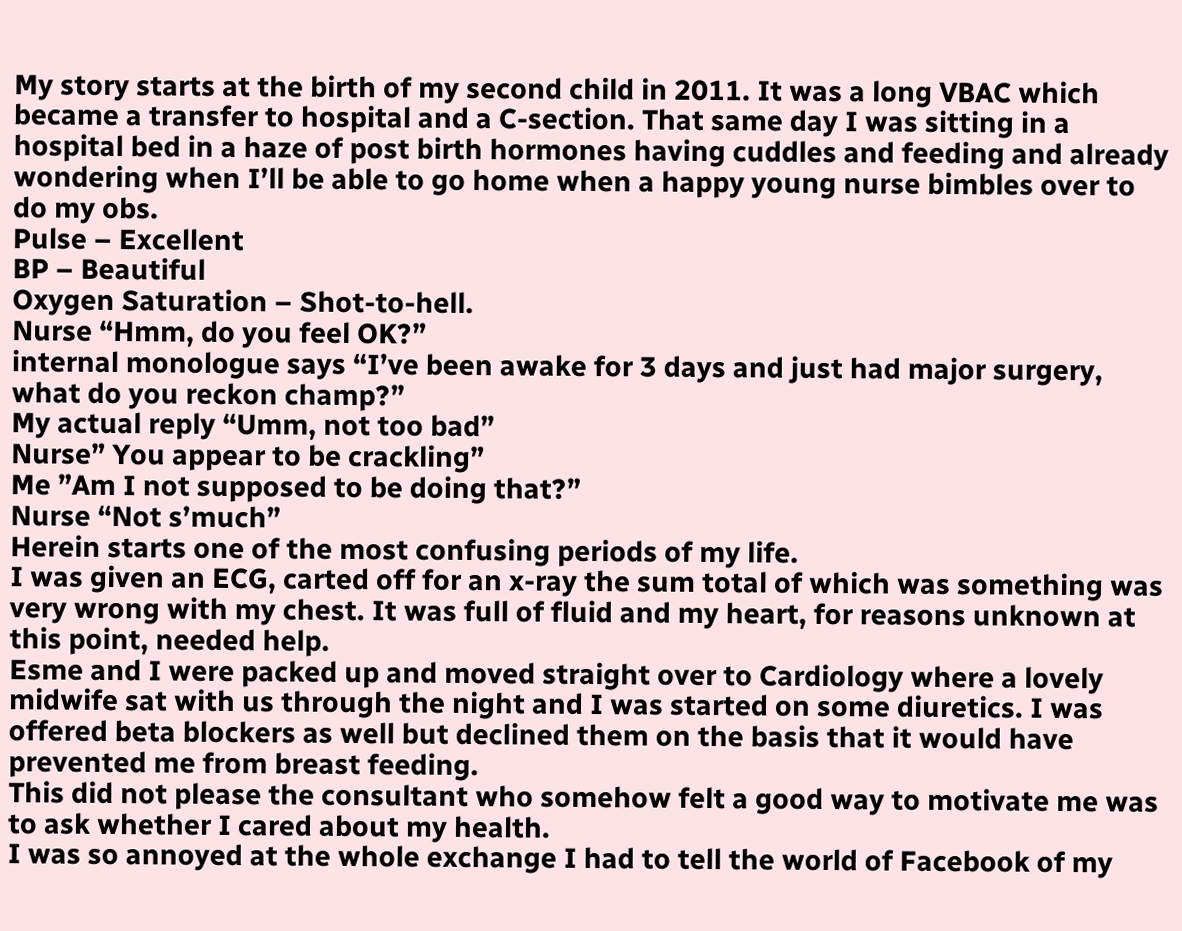My story starts at the birth of my second child in 2011. It was a long VBAC which became a transfer to hospital and a C-section. That same day I was sitting in a hospital bed in a haze of post birth hormones having cuddles and feeding and already wondering when I’ll be able to go home when a happy young nurse bimbles over to do my obs.
Pulse – Excellent
BP – Beautiful
Oxygen Saturation – Shot-to-hell.
Nurse “Hmm, do you feel OK?”
internal monologue says “I’ve been awake for 3 days and just had major surgery, what do you reckon champ?”
My actual reply “Umm, not too bad”
Nurse” You appear to be crackling”
Me ”Am I not supposed to be doing that?”
Nurse “Not s’much”
Herein starts one of the most confusing periods of my life.
I was given an ECG, carted off for an x-ray the sum total of which was something was very wrong with my chest. It was full of fluid and my heart, for reasons unknown at this point, needed help.
Esme and I were packed up and moved straight over to Cardiology where a lovely midwife sat with us through the night and I was started on some diuretics. I was offered beta blockers as well but declined them on the basis that it would have prevented me from breast feeding.
This did not please the consultant who somehow felt a good way to motivate me was to ask whether I cared about my health.
I was so annoyed at the whole exchange I had to tell the world of Facebook of my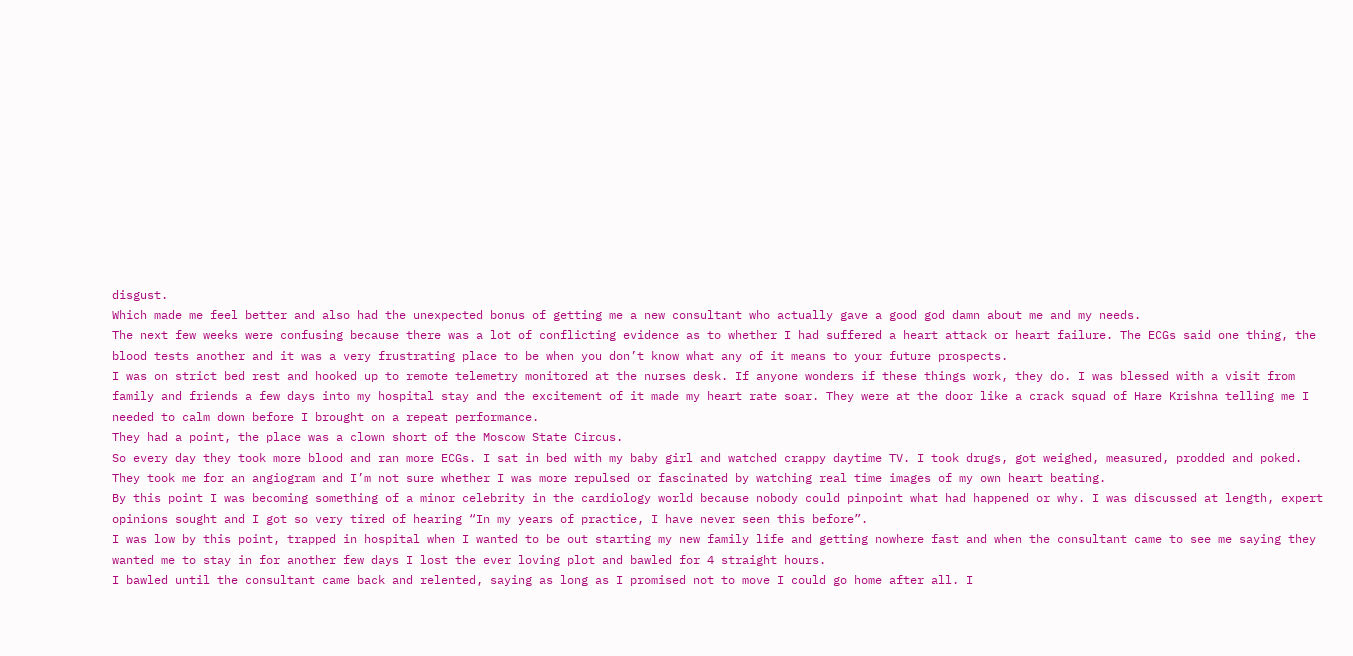disgust.
Which made me feel better and also had the unexpected bonus of getting me a new consultant who actually gave a good god damn about me and my needs.
The next few weeks were confusing because there was a lot of conflicting evidence as to whether I had suffered a heart attack or heart failure. The ECGs said one thing, the blood tests another and it was a very frustrating place to be when you don’t know what any of it means to your future prospects.
I was on strict bed rest and hooked up to remote telemetry monitored at the nurses desk. If anyone wonders if these things work, they do. I was blessed with a visit from family and friends a few days into my hospital stay and the excitement of it made my heart rate soar. They were at the door like a crack squad of Hare Krishna telling me I needed to calm down before I brought on a repeat performance.
They had a point, the place was a clown short of the Moscow State Circus.
So every day they took more blood and ran more ECGs. I sat in bed with my baby girl and watched crappy daytime TV. I took drugs, got weighed, measured, prodded and poked.
They took me for an angiogram and I’m not sure whether I was more repulsed or fascinated by watching real time images of my own heart beating.
By this point I was becoming something of a minor celebrity in the cardiology world because nobody could pinpoint what had happened or why. I was discussed at length, expert opinions sought and I got so very tired of hearing “In my years of practice, I have never seen this before”.
I was low by this point, trapped in hospital when I wanted to be out starting my new family life and getting nowhere fast and when the consultant came to see me saying they wanted me to stay in for another few days I lost the ever loving plot and bawled for 4 straight hours.
I bawled until the consultant came back and relented, saying as long as I promised not to move I could go home after all. I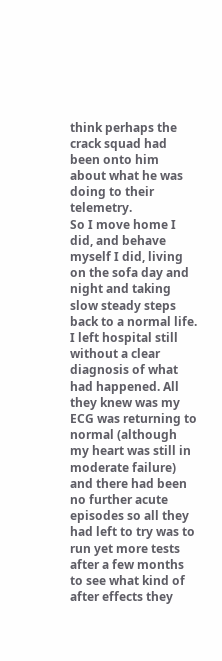think perhaps the crack squad had been onto him about what he was doing to their telemetry.
So I move home I did, and behave myself I did, living on the sofa day and night and taking slow steady steps back to a normal life.
I left hospital still without a clear diagnosis of what had happened. All they knew was my ECG was returning to normal (although my heart was still in moderate failure) and there had been no further acute episodes so all they had left to try was to run yet more tests after a few months to see what kind of after effects they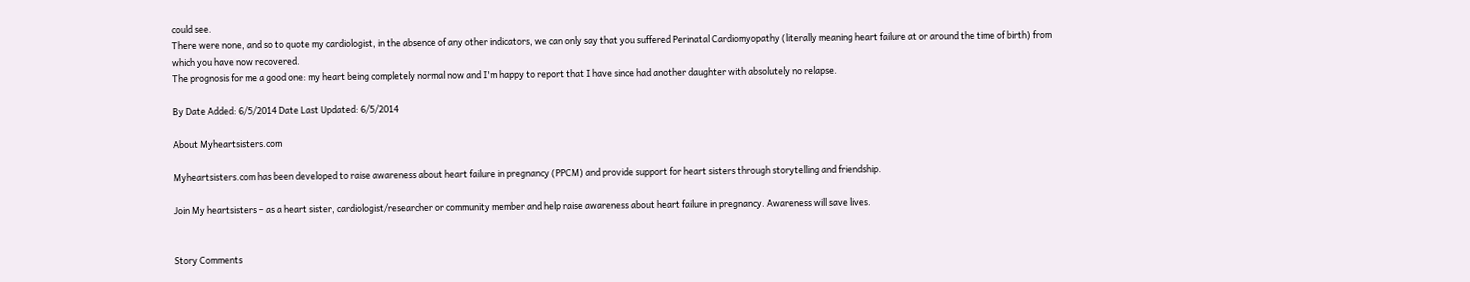could see.
There were none, and so to quote my cardiologist, in the absence of any other indicators, we can only say that you suffered Perinatal Cardiomyopathy (literally meaning heart failure at or around the time of birth) from which you have now recovered.
The prognosis for me a good one: my heart being completely normal now and I'm happy to report that I have since had another daughter with absolutely no relapse.

By Date Added: 6/5/2014 Date Last Updated: 6/5/2014

About Myheartsisters.com

Myheartsisters.com has been developed to raise awareness about heart failure in pregnancy (PPCM) and provide support for heart sisters through storytelling and friendship.

Join My heartsisters – as a heart sister, cardiologist/researcher or community member and help raise awareness about heart failure in pregnancy. Awareness will save lives.


Story Comments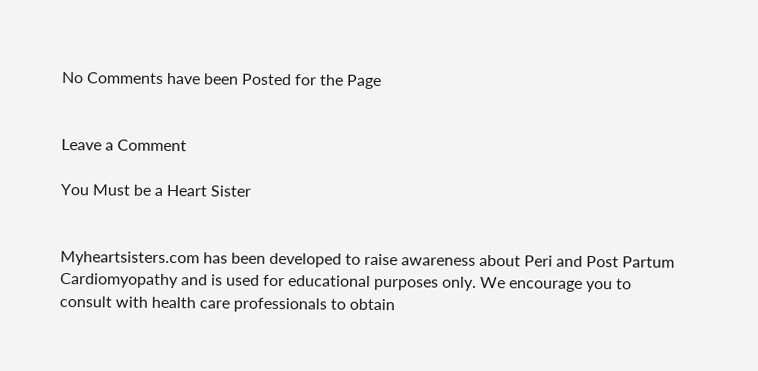No Comments have been Posted for the Page


Leave a Comment

You Must be a Heart Sister


Myheartsisters.com has been developed to raise awareness about Peri and Post Partum Cardiomyopathy and is used for educational purposes only. We encourage you to consult with health care professionals to obtain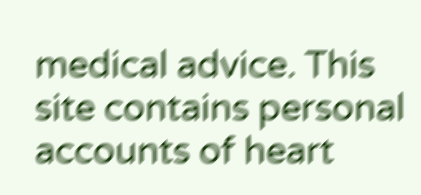medical advice. This site contains personal accounts of heart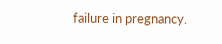failure in pregnancy.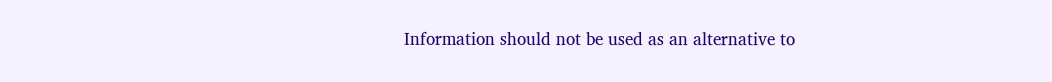Information should not be used as an alternative to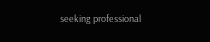seeking professional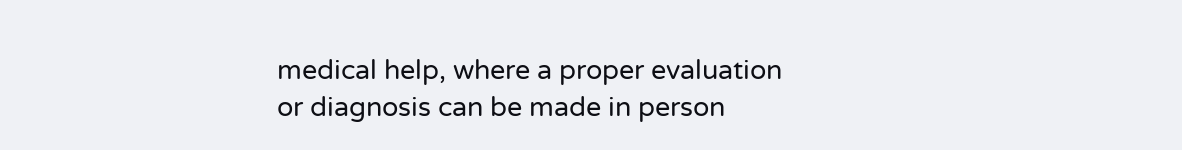medical help, where a proper evaluation or diagnosis can be made in person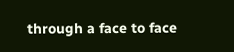through a face to face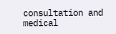consultation and medical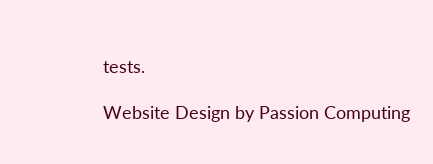tests.

Website Design by Passion Computing